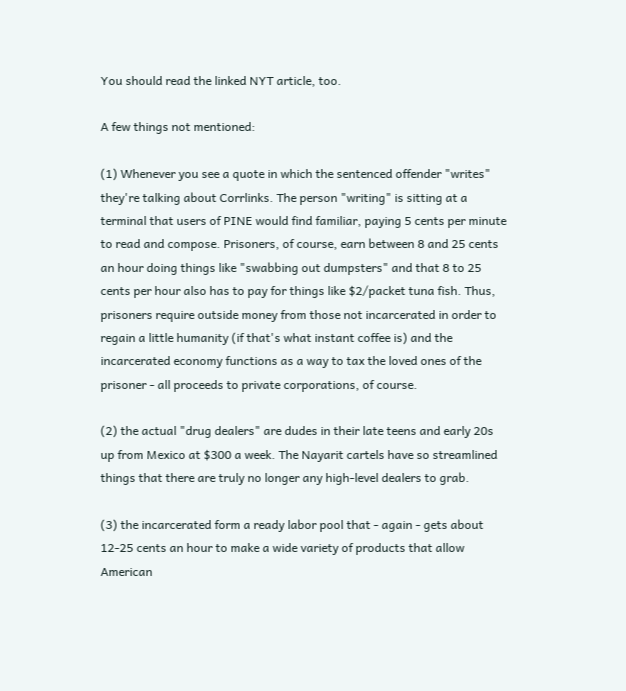You should read the linked NYT article, too.

A few things not mentioned:

(1) Whenever you see a quote in which the sentenced offender "writes" they're talking about Corrlinks. The person "writing" is sitting at a terminal that users of PINE would find familiar, paying 5 cents per minute to read and compose. Prisoners, of course, earn between 8 and 25 cents an hour doing things like "swabbing out dumpsters" and that 8 to 25 cents per hour also has to pay for things like $2/packet tuna fish. Thus, prisoners require outside money from those not incarcerated in order to regain a little humanity (if that's what instant coffee is) and the incarcerated economy functions as a way to tax the loved ones of the prisoner - all proceeds to private corporations, of course.

(2) the actual "drug dealers" are dudes in their late teens and early 20s up from Mexico at $300 a week. The Nayarit cartels have so streamlined things that there are truly no longer any high-level dealers to grab.

(3) the incarcerated form a ready labor pool that - again - gets about 12-25 cents an hour to make a wide variety of products that allow American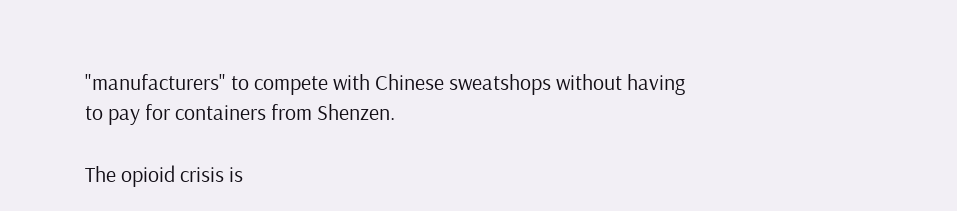"manufacturers" to compete with Chinese sweatshops without having to pay for containers from Shenzen.

The opioid crisis is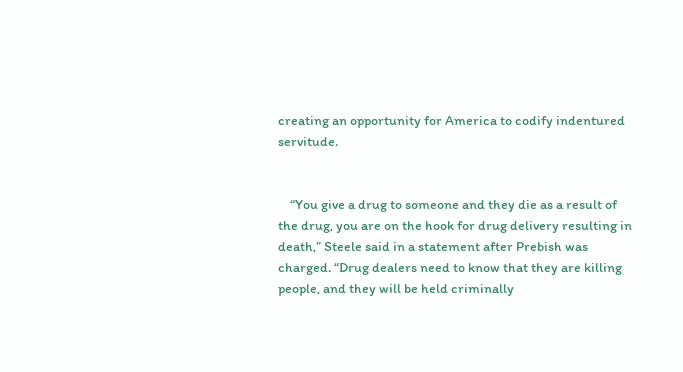creating an opportunity for America to codify indentured servitude.


    “You give a drug to someone and they die as a result of the drug, you are on the hook for drug delivery resulting in death,” Steele said in a statement after Prebish was charged. “Drug dealers need to know that they are killing people, and they will be held criminally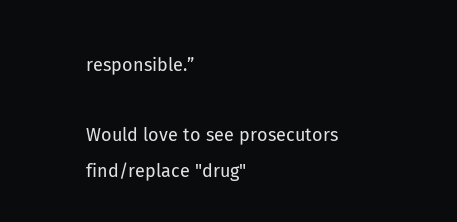responsible.”

Would love to see prosecutors find/replace "drug"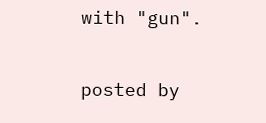with "gun".

posted by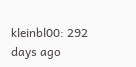kleinbl00: 292 days ago